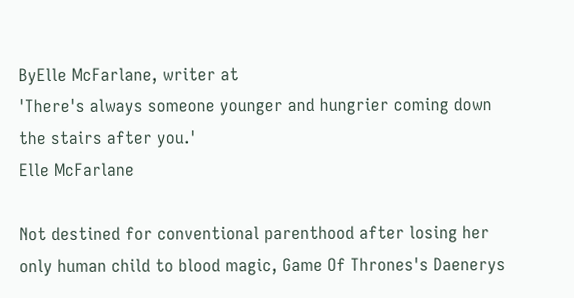ByElle McFarlane, writer at
'There's always someone younger and hungrier coming down the stairs after you.'
Elle McFarlane

Not destined for conventional parenthood after losing her only human child to blood magic, Game Of Thrones's Daenerys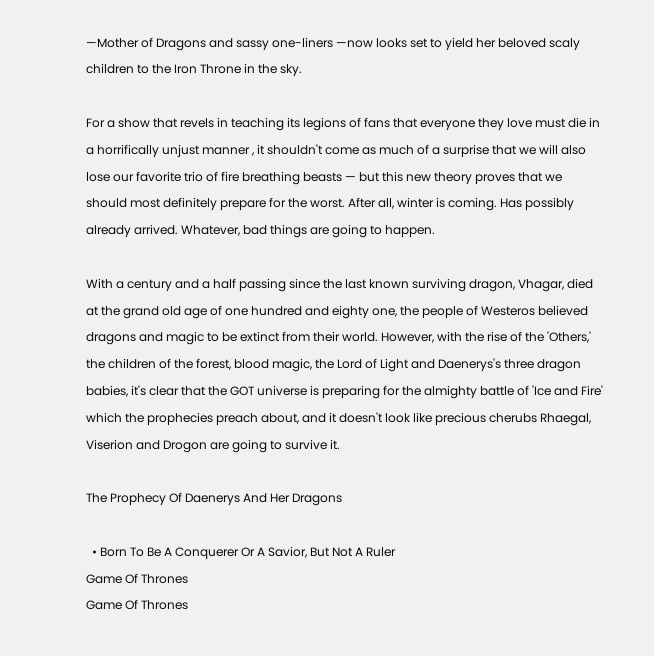—Mother of Dragons and sassy one-liners —now looks set to yield her beloved scaly children to the Iron Throne in the sky.

For a show that revels in teaching its legions of fans that everyone they love must die in a horrifically unjust manner , it shouldn't come as much of a surprise that we will also lose our favorite trio of fire breathing beasts — but this new theory proves that we should most definitely prepare for the worst. After all, winter is coming. Has possibly already arrived. Whatever, bad things are going to happen.

With a century and a half passing since the last known surviving dragon, Vhagar, died at the grand old age of one hundred and eighty one, the people of Westeros believed dragons and magic to be extinct from their world. However, with the rise of the 'Others,' the children of the forest, blood magic, the Lord of Light and Daenerys's three dragon babies, it's clear that the GOT universe is preparing for the almighty battle of 'Ice and Fire' which the prophecies preach about, and it doesn't look like precious cherubs Rhaegal, Viserion and Drogon are going to survive it.

The Prophecy Of Daenerys And Her Dragons

  • Born To Be A Conquerer Or A Savior, But Not A Ruler
Game Of Thrones
Game Of Thrones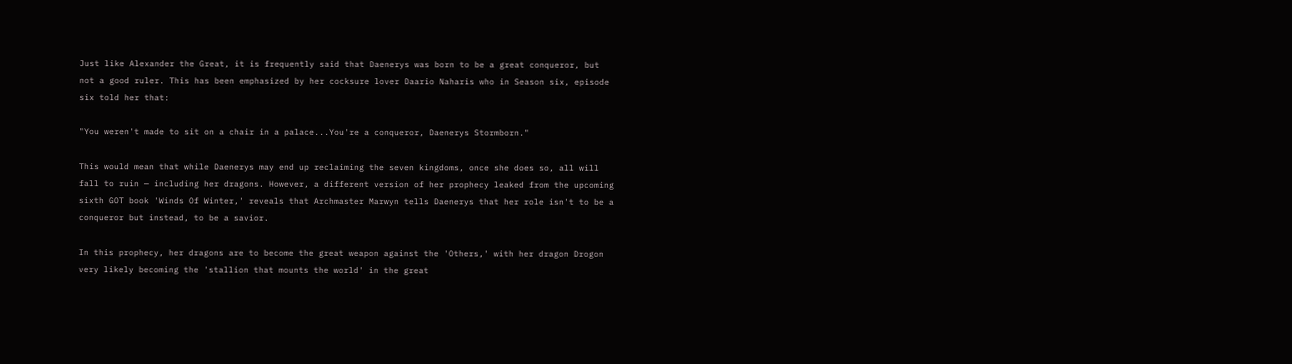Just like Alexander the Great, it is frequently said that Daenerys was born to be a great conqueror, but not a good ruler. This has been emphasized by her cocksure lover Daario Naharis who in Season six, episode six told her that:

"You weren't made to sit on a chair in a palace...You're a conqueror, Daenerys Stormborn."

This would mean that while Daenerys may end up reclaiming the seven kingdoms, once she does so, all will fall to ruin — including her dragons. However, a different version of her prophecy leaked from the upcoming sixth GOT book 'Winds Of Winter,' reveals that Archmaster Marwyn tells Daenerys that her role isn't to be a conqueror but instead, to be a savior.

In this prophecy, her dragons are to become the great weapon against the 'Others,' with her dragon Drogon very likely becoming the 'stallion that mounts the world' in the great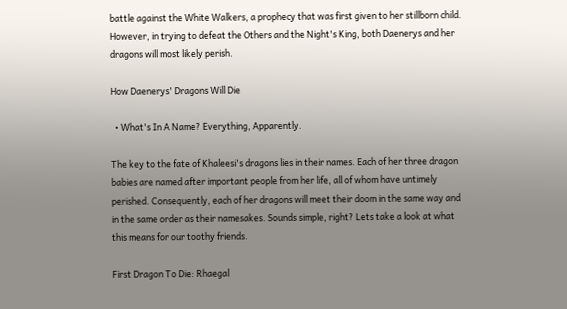battle against the White Walkers, a prophecy that was first given to her stillborn child. However, in trying to defeat the Others and the Night's King, both Daenerys and her dragons will most likely perish.

How Daenerys' Dragons Will Die

  • What's In A Name? Everything, Apparently.

The key to the fate of Khaleesi's dragons lies in their names. Each of her three dragon babies are named after important people from her life, all of whom have untimely perished. Consequently, each of her dragons will meet their doom in the same way and in the same order as their namesakes. Sounds simple, right? Lets take a look at what this means for our toothy friends.

First Dragon To Die: Rhaegal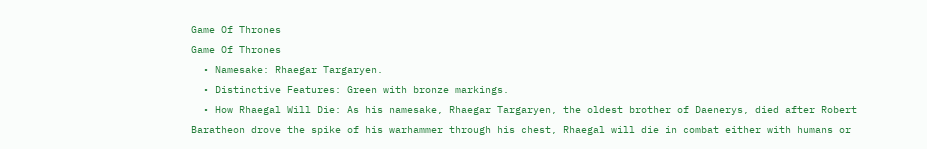Game Of Thrones
Game Of Thrones
  • Namesake: Rhaegar Targaryen.
  • Distinctive Features: Green with bronze markings.
  • How Rhaegal Will Die: As his namesake, Rhaegar Targaryen, the oldest brother of Daenerys, died after Robert Baratheon drove the spike of his warhammer through his chest, Rhaegal will die in combat either with humans or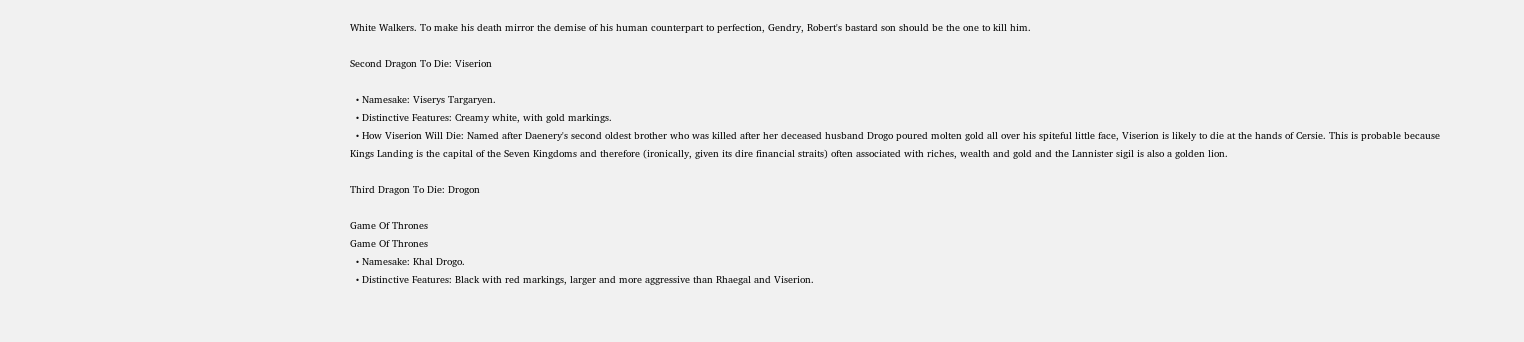White Walkers. To make his death mirror the demise of his human counterpart to perfection, Gendry, Robert's bastard son should be the one to kill him.

Second Dragon To Die: Viserion

  • Namesake: Viserys Targaryen.
  • Distinctive Features: Creamy white, with gold markings.
  • How Viserion Will Die: Named after Daenery's second oldest brother who was killed after her deceased husband Drogo poured molten gold all over his spiteful little face, Viserion is likely to die at the hands of Cersie. This is probable because Kings Landing is the capital of the Seven Kingdoms and therefore (ironically, given its dire financial straits) often associated with riches, wealth and gold and the Lannister sigil is also a golden lion.

Third Dragon To Die: Drogon

Game Of Thrones
Game Of Thrones
  • Namesake: Khal Drogo.
  • Distinctive Features: Black with red markings, larger and more aggressive than Rhaegal and Viserion.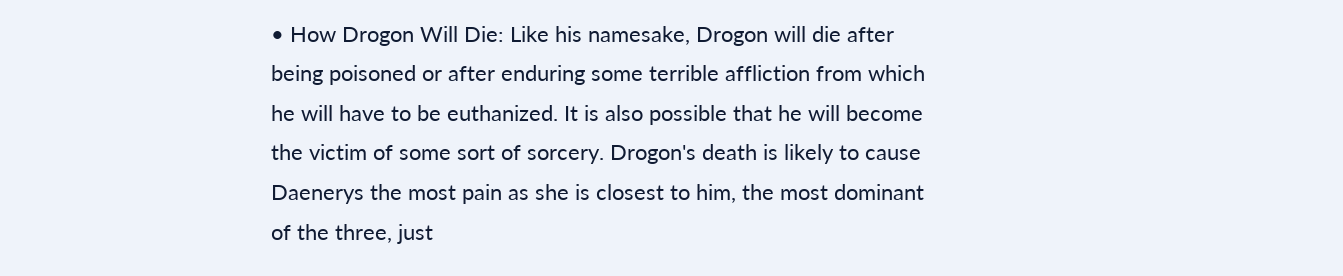• How Drogon Will Die: Like his namesake, Drogon will die after being poisoned or after enduring some terrible affliction from which he will have to be euthanized. It is also possible that he will become the victim of some sort of sorcery. Drogon's death is likely to cause Daenerys the most pain as she is closest to him, the most dominant of the three, just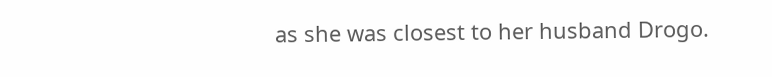as she was closest to her husband Drogo.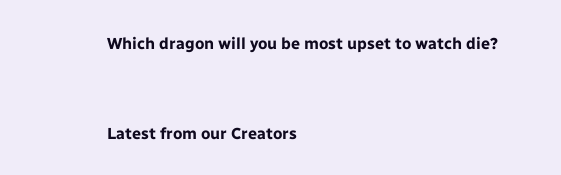Which dragon will you be most upset to watch die?


Latest from our Creators